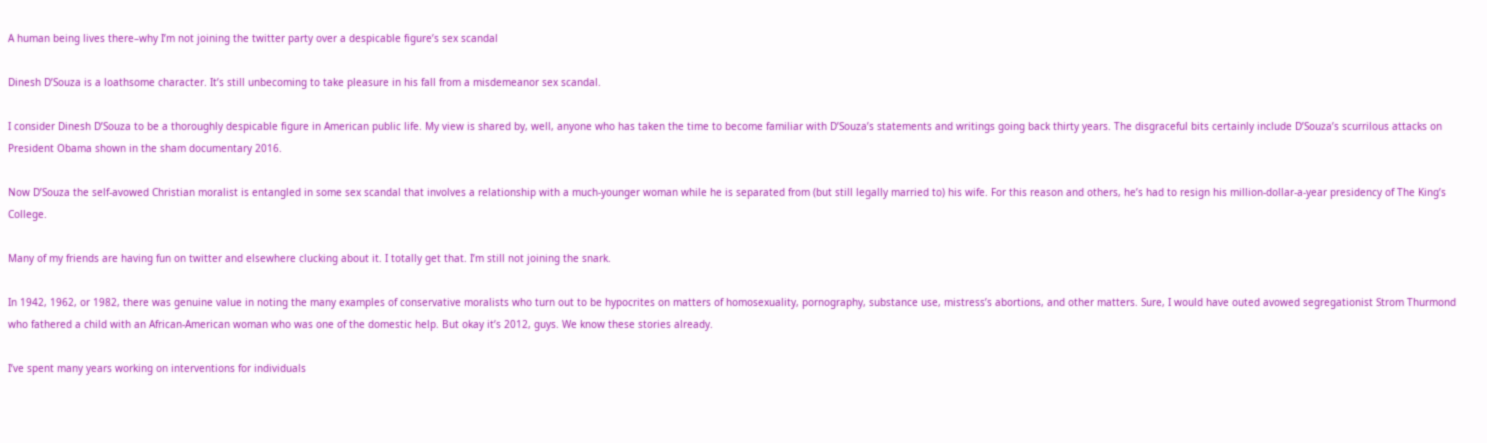A human being lives there–why I’m not joining the twitter party over a despicable figure’s sex scandal

Dinesh D’Souza is a loathsome character. It’s still unbecoming to take pleasure in his fall from a misdemeanor sex scandal.

I consider Dinesh D’Souza to be a thoroughly despicable figure in American public life. My view is shared by, well, anyone who has taken the time to become familiar with D’Souza’s statements and writings going back thirty years. The disgraceful bits certainly include D’Souza’s scurrilous attacks on President Obama shown in the sham documentary 2016.

Now D’Souza the self-avowed Christian moralist is entangled in some sex scandal that involves a relationship with a much-younger woman while he is separated from (but still legally married to) his wife. For this reason and others, he’s had to resign his million-dollar-a-year presidency of The King’s College.

Many of my friends are having fun on twitter and elsewhere clucking about it. I totally get that. I’m still not joining the snark.

In 1942, 1962, or 1982, there was genuine value in noting the many examples of conservative moralists who turn out to be hypocrites on matters of homosexuality, pornography, substance use, mistress’s abortions, and other matters. Sure, I would have outed avowed segregationist Strom Thurmond who fathered a child with an African-American woman who was one of the domestic help. But okay it’s 2012, guys. We know these stories already.

I’ve spent many years working on interventions for individuals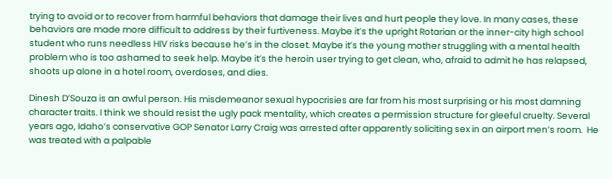trying to avoid or to recover from harmful behaviors that damage their lives and hurt people they love. In many cases, these behaviors are made more difficult to address by their furtiveness. Maybe it’s the upright Rotarian or the inner-city high school student who runs needless HIV risks because he’s in the closet. Maybe it’s the young mother struggling with a mental health problem who is too ashamed to seek help. Maybe it’s the heroin user trying to get clean, who, afraid to admit he has relapsed, shoots up alone in a hotel room, overdoses, and dies.

Dinesh D’Souza is an awful person. His misdemeanor sexual hypocrisies are far from his most surprising or his most damning character traits. I think we should resist the ugly pack mentality, which creates a permission structure for gleeful cruelty. Several years ago, Idaho’s conservative GOP Senator Larry Craig was arrested after apparently soliciting sex in an airport men’s room.  He was treated with a palpable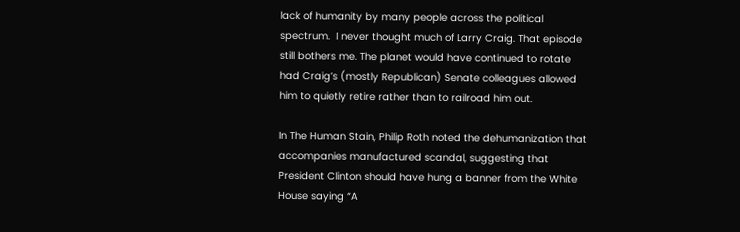lack of humanity by many people across the political spectrum.  I never thought much of Larry Craig. That episode still bothers me. The planet would have continued to rotate had Craig’s (mostly Republican) Senate colleagues allowed him to quietly retire rather than to railroad him out.

In The Human Stain, Philip Roth noted the dehumanization that accompanies manufactured scandal, suggesting that President Clinton should have hung a banner from the White House saying “A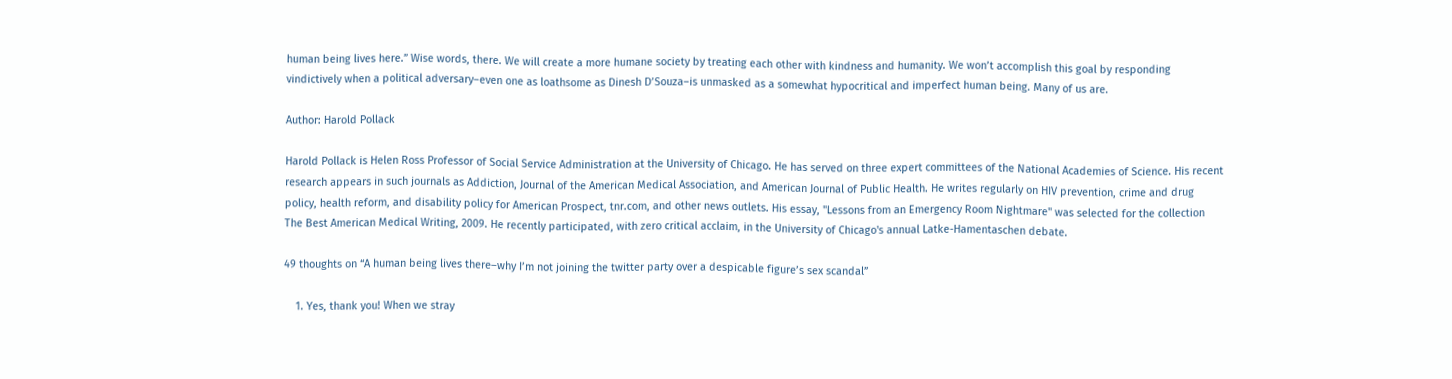human being lives here.” Wise words, there. We will create a more humane society by treating each other with kindness and humanity. We won’t accomplish this goal by responding vindictively when a political adversary–even one as loathsome as Dinesh D’Souza–is unmasked as a somewhat hypocritical and imperfect human being. Many of us are.

Author: Harold Pollack

Harold Pollack is Helen Ross Professor of Social Service Administration at the University of Chicago. He has served on three expert committees of the National Academies of Science. His recent research appears in such journals as Addiction, Journal of the American Medical Association, and American Journal of Public Health. He writes regularly on HIV prevention, crime and drug policy, health reform, and disability policy for American Prospect, tnr.com, and other news outlets. His essay, "Lessons from an Emergency Room Nightmare" was selected for the collection The Best American Medical Writing, 2009. He recently participated, with zero critical acclaim, in the University of Chicago's annual Latke-Hamentaschen debate.

49 thoughts on “A human being lives there–why I’m not joining the twitter party over a despicable figure’s sex scandal”

    1. Yes, thank you! When we stray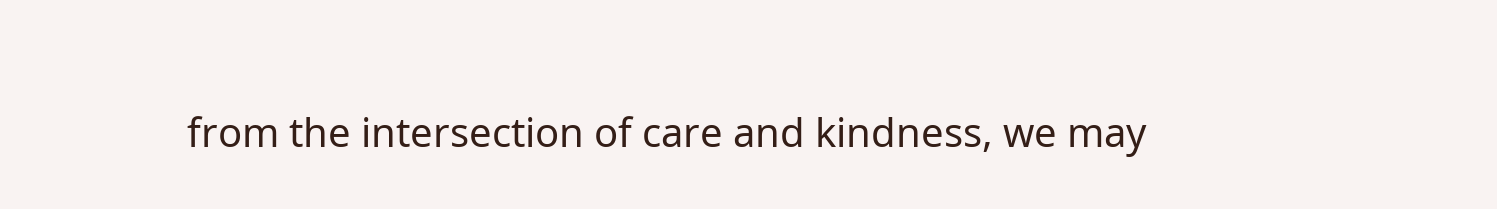from the intersection of care and kindness, we may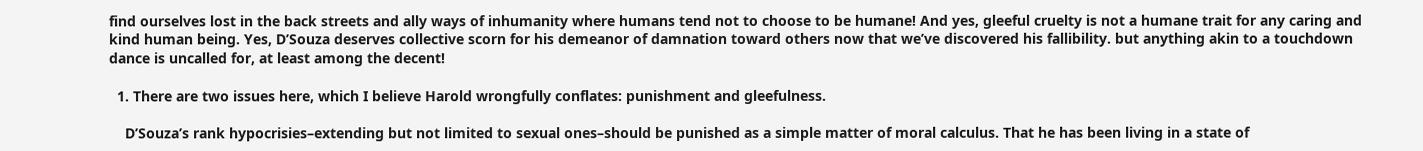find ourselves lost in the back streets and ally ways of inhumanity where humans tend not to choose to be humane! And yes, gleeful cruelty is not a humane trait for any caring and kind human being. Yes, D’Souza deserves collective scorn for his demeanor of damnation toward others now that we’ve discovered his fallibility. but anything akin to a touchdown dance is uncalled for, at least among the decent!

  1. There are two issues here, which I believe Harold wrongfully conflates: punishment and gleefulness.

    D’Souza’s rank hypocrisies–extending but not limited to sexual ones–should be punished as a simple matter of moral calculus. That he has been living in a state of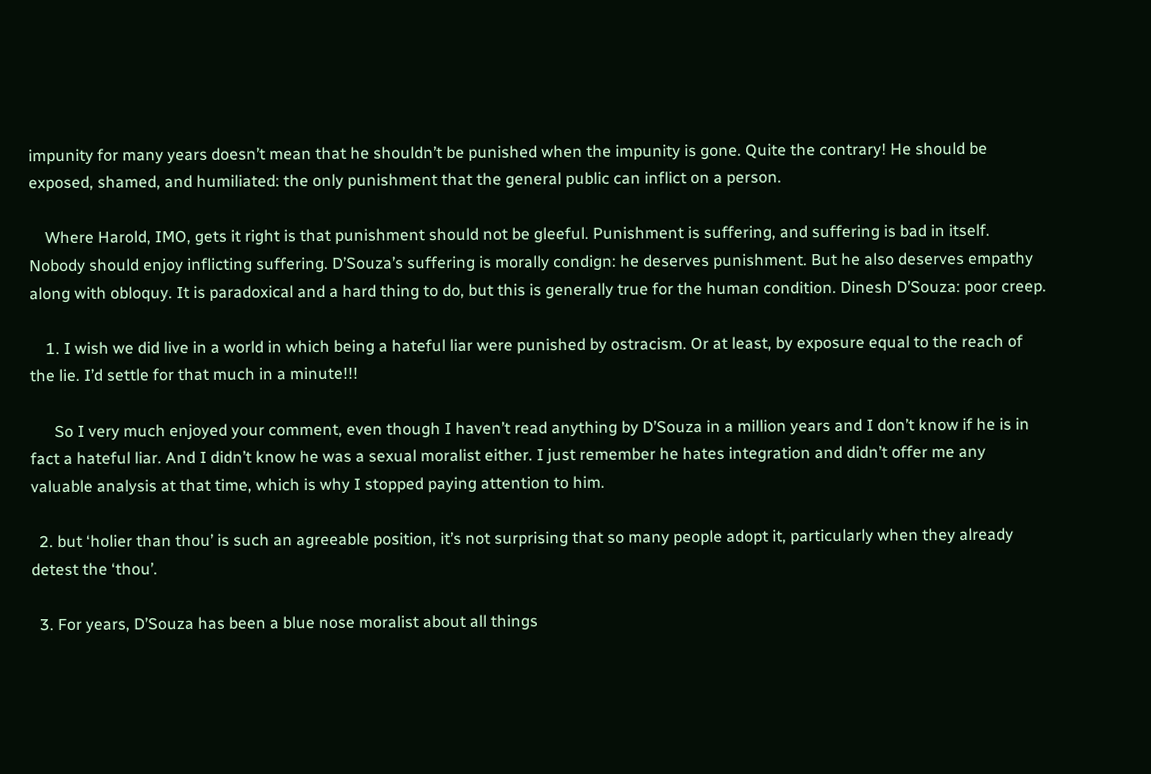impunity for many years doesn’t mean that he shouldn’t be punished when the impunity is gone. Quite the contrary! He should be exposed, shamed, and humiliated: the only punishment that the general public can inflict on a person.

    Where Harold, IMO, gets it right is that punishment should not be gleeful. Punishment is suffering, and suffering is bad in itself. Nobody should enjoy inflicting suffering. D’Souza’s suffering is morally condign: he deserves punishment. But he also deserves empathy along with obloquy. It is paradoxical and a hard thing to do, but this is generally true for the human condition. Dinesh D’Souza: poor creep.

    1. I wish we did live in a world in which being a hateful liar were punished by ostracism. Or at least, by exposure equal to the reach of the lie. I’d settle for that much in a minute!!!

      So I very much enjoyed your comment, even though I haven’t read anything by D’Souza in a million years and I don’t know if he is in fact a hateful liar. And I didn’t know he was a sexual moralist either. I just remember he hates integration and didn’t offer me any valuable analysis at that time, which is why I stopped paying attention to him.

  2. but ‘holier than thou’ is such an agreeable position, it’s not surprising that so many people adopt it, particularly when they already detest the ‘thou’.

  3. For years, D’Souza has been a blue nose moralist about all things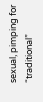sexual, pimping for “traditional”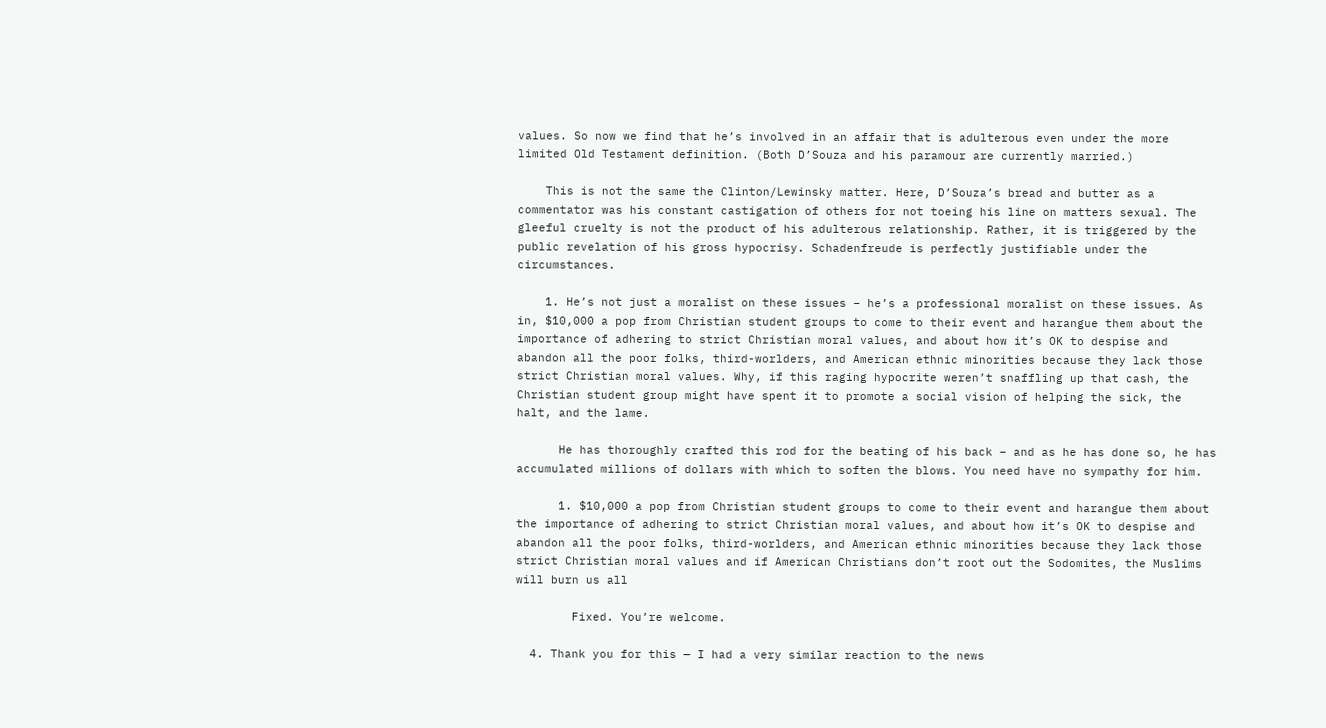values. So now we find that he’s involved in an affair that is adulterous even under the more limited Old Testament definition. (Both D’Souza and his paramour are currently married.)

    This is not the same the Clinton/Lewinsky matter. Here, D’Souza’s bread and butter as a commentator was his constant castigation of others for not toeing his line on matters sexual. The gleeful cruelty is not the product of his adulterous relationship. Rather, it is triggered by the public revelation of his gross hypocrisy. Schadenfreude is perfectly justifiable under the circumstances.

    1. He’s not just a moralist on these issues – he’s a professional moralist on these issues. As in, $10,000 a pop from Christian student groups to come to their event and harangue them about the importance of adhering to strict Christian moral values, and about how it’s OK to despise and abandon all the poor folks, third-worlders, and American ethnic minorities because they lack those strict Christian moral values. Why, if this raging hypocrite weren’t snaffling up that cash, the Christian student group might have spent it to promote a social vision of helping the sick, the halt, and the lame.

      He has thoroughly crafted this rod for the beating of his back – and as he has done so, he has accumulated millions of dollars with which to soften the blows. You need have no sympathy for him.

      1. $10,000 a pop from Christian student groups to come to their event and harangue them about the importance of adhering to strict Christian moral values, and about how it’s OK to despise and abandon all the poor folks, third-worlders, and American ethnic minorities because they lack those strict Christian moral values and if American Christians don’t root out the Sodomites, the Muslims will burn us all

        Fixed. You’re welcome.

  4. Thank you for this — I had a very similar reaction to the news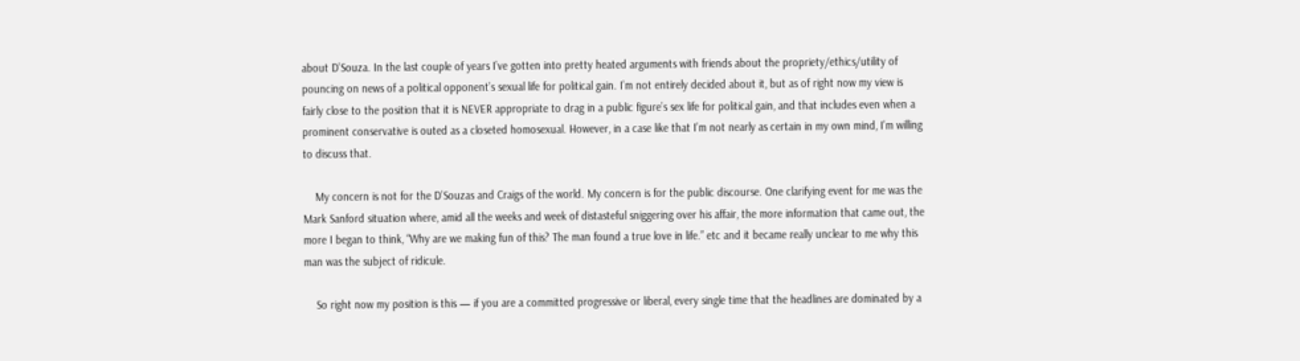about D’Souza. In the last couple of years I’ve gotten into pretty heated arguments with friends about the propriety/ethics/utility of pouncing on news of a political opponent’s sexual life for political gain. I’m not entirely decided about it, but as of right now my view is fairly close to the position that it is NEVER appropriate to drag in a public figure’s sex life for political gain, and that includes even when a prominent conservative is outed as a closeted homosexual. However, in a case like that I’m not nearly as certain in my own mind, I’m willing to discuss that.

    My concern is not for the D’Souzas and Craigs of the world. My concern is for the public discourse. One clarifying event for me was the Mark Sanford situation where, amid all the weeks and week of distasteful sniggering over his affair, the more information that came out, the more I began to think, “Why are we making fun of this? The man found a true love in life.” etc and it became really unclear to me why this man was the subject of ridicule.

    So right now my position is this — if you are a committed progressive or liberal, every single time that the headlines are dominated by a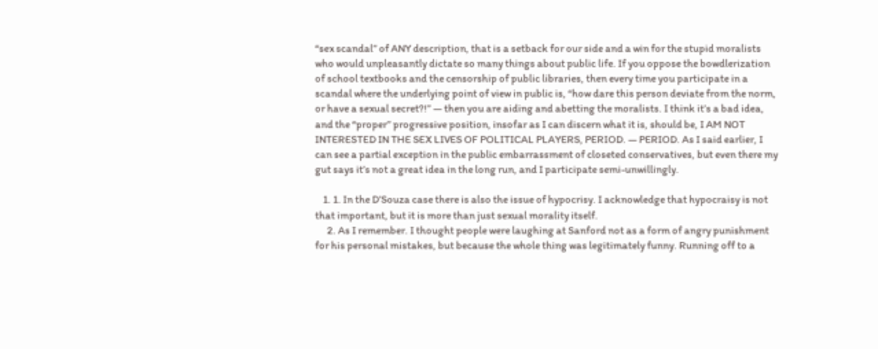“sex scandal” of ANY description, that is a setback for our side and a win for the stupid moralists who would unpleasantly dictate so many things about public life. If you oppose the bowdlerization of school textbooks and the censorship of public libraries, then every time you participate in a scandal where the underlying point of view in public is, “how dare this person deviate from the norm, or have a sexual secret?!” — then you are aiding and abetting the moralists. I think it’s a bad idea, and the “proper” progressive position, insofar as I can discern what it is, should be, I AM NOT INTERESTED IN THE SEX LIVES OF POLITICAL PLAYERS, PERIOD. — PERIOD. As I said earlier, I can see a partial exception in the public embarrassment of closeted conservatives, but even there my gut says it’s not a great idea in the long run, and I participate semi-unwillingly.

    1. 1. In the D’Souza case there is also the issue of hypocrisy. I acknowledge that hypocraisy is not that important, but it is more than just sexual morality itself.
      2. As I remember. I thought people were laughing at Sanford not as a form of angry punishment for his personal mistakes, but because the whole thing was legitimately funny. Running off to a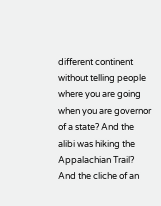different continent without telling people where you are going when you are governor of a state? And the alibi was hiking the Appalachian Trail? And the cliche of an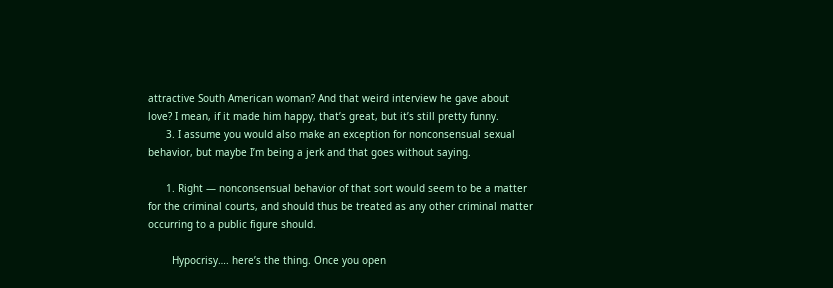attractive South American woman? And that weird interview he gave about love? I mean, if it made him happy, that’s great, but it’s still pretty funny.
      3. I assume you would also make an exception for nonconsensual sexual behavior, but maybe I’m being a jerk and that goes without saying.

      1. Right — nonconsensual behavior of that sort would seem to be a matter for the criminal courts, and should thus be treated as any other criminal matter occurring to a public figure should.

        Hypocrisy…. here’s the thing. Once you open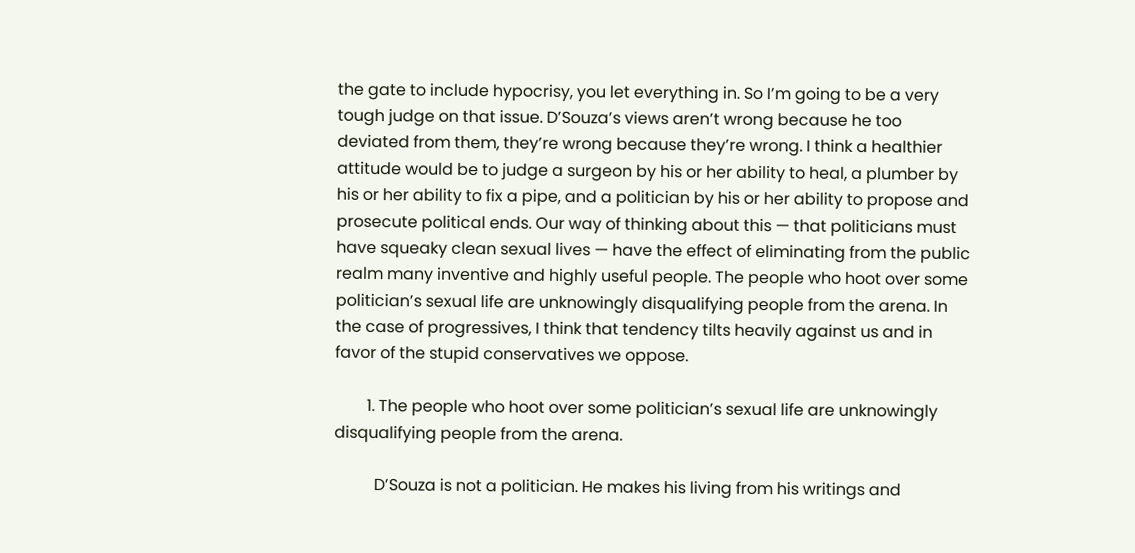the gate to include hypocrisy, you let everything in. So I’m going to be a very tough judge on that issue. D’Souza’s views aren’t wrong because he too deviated from them, they’re wrong because they’re wrong. I think a healthier attitude would be to judge a surgeon by his or her ability to heal, a plumber by his or her ability to fix a pipe, and a politician by his or her ability to propose and prosecute political ends. Our way of thinking about this — that politicians must have squeaky clean sexual lives — have the effect of eliminating from the public realm many inventive and highly useful people. The people who hoot over some politician’s sexual life are unknowingly disqualifying people from the arena. In the case of progressives, I think that tendency tilts heavily against us and in favor of the stupid conservatives we oppose.

        1. The people who hoot over some politician’s sexual life are unknowingly disqualifying people from the arena.

          D’Souza is not a politician. He makes his living from his writings and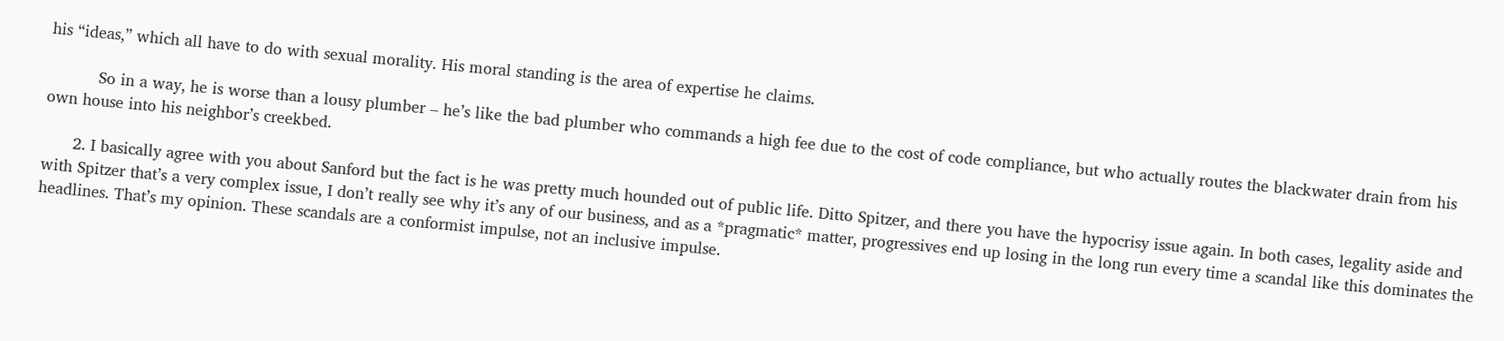his “ideas,” which all have to do with sexual morality. His moral standing is the area of expertise he claims.

          So in a way, he is worse than a lousy plumber – he’s like the bad plumber who commands a high fee due to the cost of code compliance, but who actually routes the blackwater drain from his own house into his neighbor’s creekbed.

      2. I basically agree with you about Sanford but the fact is he was pretty much hounded out of public life. Ditto Spitzer, and there you have the hypocrisy issue again. In both cases, legality aside and with Spitzer that’s a very complex issue, I don’t really see why it’s any of our business, and as a *pragmatic* matter, progressives end up losing in the long run every time a scandal like this dominates the headlines. That’s my opinion. These scandals are a conformist impulse, not an inclusive impulse.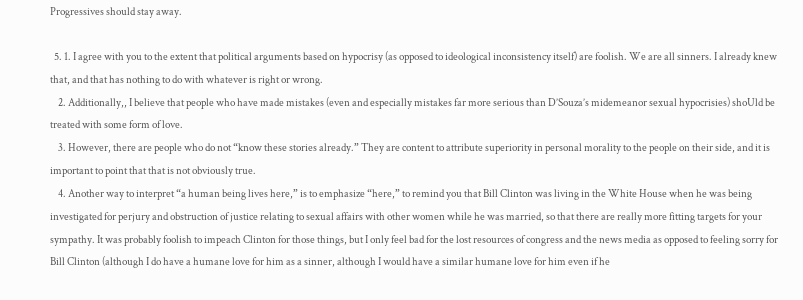Progressives should stay away.

  5. 1. I agree with you to the extent that political arguments based on hypocrisy (as opposed to ideological inconsistency itself) are foolish. We are all sinners. I already knew that, and that has nothing to do with whatever is right or wrong.
    2. Additionally,, I believe that people who have made mistakes (even and especially mistakes far more serious than D’Souza’s midemeanor sexual hypocrisies) shoUld be treated with some form of love.
    3. However, there are people who do not “know these stories already.” They are content to attribute superiority in personal morality to the people on their side, and it is important to point that that is not obviously true.
    4. Another way to interpret “a human being lives here,” is to emphasize “here,” to remind you that Bill Clinton was living in the White House when he was being investigated for perjury and obstruction of justice relating to sexual affairs with other women while he was married, so that there are really more fitting targets for your sympathy. It was probably foolish to impeach Clinton for those things, but I only feel bad for the lost resources of congress and the news media as opposed to feeling sorry for Bill Clinton (although I do have a humane love for him as a sinner, although I would have a similar humane love for him even if he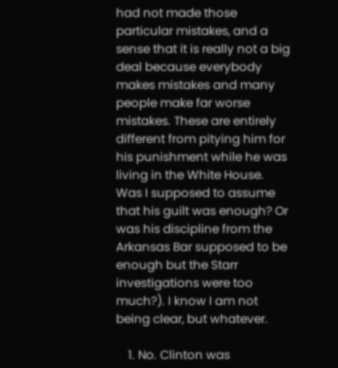had not made those particular mistakes, and a sense that it is really not a big deal because everybody makes mistakes and many people make far worse mistakes. These are entirely different from pitying him for his punishment while he was living in the White House. Was I supposed to assume that his guilt was enough? Or was his discipline from the Arkansas Bar supposed to be enough but the Starr investigations were too much?). I know I am not being clear, but whatever.

    1. No. Clinton was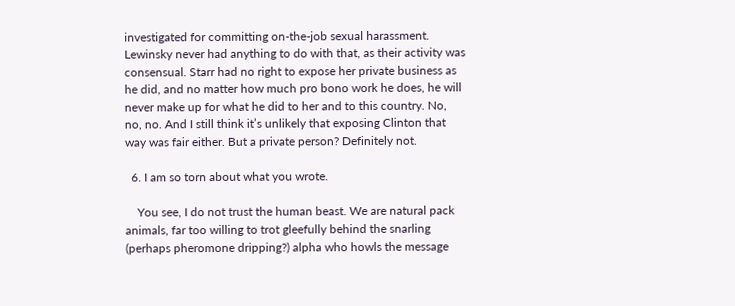investigated for committing on-the-job sexual harassment. Lewinsky never had anything to do with that, as their activity was consensual. Starr had no right to expose her private business as he did, and no matter how much pro bono work he does, he will never make up for what he did to her and to this country. No, no, no. And I still think it’s unlikely that exposing Clinton that way was fair either. But a private person? Definitely not.

  6. I am so torn about what you wrote.

    You see, I do not trust the human beast. We are natural pack animals, far too willing to trot gleefully behind the snarling (perhaps pheromone dripping?) alpha who howls the message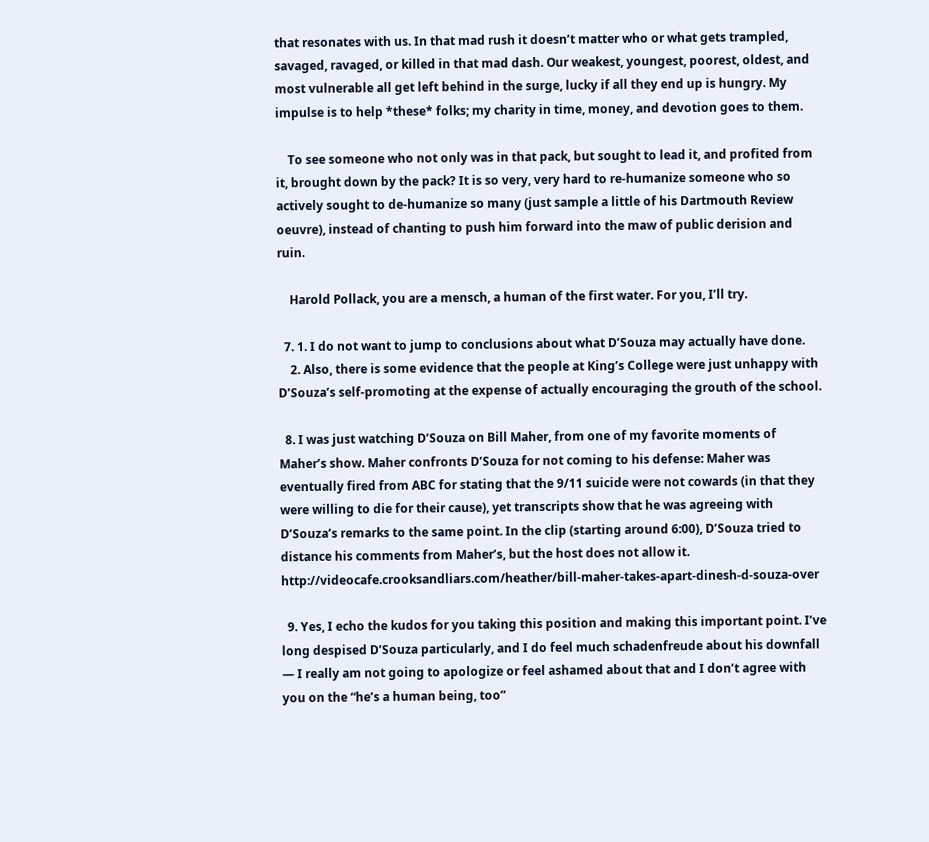that resonates with us. In that mad rush it doesn’t matter who or what gets trampled, savaged, ravaged, or killed in that mad dash. Our weakest, youngest, poorest, oldest, and most vulnerable all get left behind in the surge, lucky if all they end up is hungry. My impulse is to help *these* folks; my charity in time, money, and devotion goes to them.

    To see someone who not only was in that pack, but sought to lead it, and profited from it, brought down by the pack? It is so very, very hard to re-humanize someone who so actively sought to de-humanize so many (just sample a little of his Dartmouth Review oeuvre), instead of chanting to push him forward into the maw of public derision and ruin.

    Harold Pollack, you are a mensch, a human of the first water. For you, I’ll try.

  7. 1. I do not want to jump to conclusions about what D’Souza may actually have done.
    2. Also, there is some evidence that the people at King’s College were just unhappy with D’Souza’s self-promoting at the expense of actually encouraging the grouth of the school.

  8. I was just watching D’Souza on Bill Maher, from one of my favorite moments of Maher’s show. Maher confronts D’Souza for not coming to his defense: Maher was eventually fired from ABC for stating that the 9/11 suicide were not cowards (in that they were willing to die for their cause), yet transcripts show that he was agreeing with D’Souza’s remarks to the same point. In the clip (starting around 6:00), D’Souza tried to distance his comments from Maher’s, but the host does not allow it. http://videocafe.crooksandliars.com/heather/bill-maher-takes-apart-dinesh-d-souza-over

  9. Yes, I echo the kudos for you taking this position and making this important point. I’ve long despised D’Souza particularly, and I do feel much schadenfreude about his downfall — I really am not going to apologize or feel ashamed about that and I don’t agree with you on the “he’s a human being, too”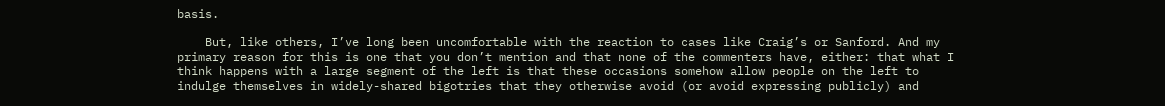basis.

    But, like others, I’ve long been uncomfortable with the reaction to cases like Craig’s or Sanford. And my primary reason for this is one that you don’t mention and that none of the commenters have, either: that what I think happens with a large segment of the left is that these occasions somehow allow people on the left to indulge themselves in widely-shared bigotries that they otherwise avoid (or avoid expressing publicly) and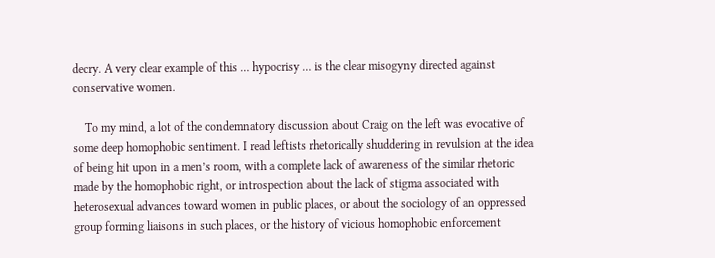decry. A very clear example of this … hypocrisy … is the clear misogyny directed against conservative women.

    To my mind, a lot of the condemnatory discussion about Craig on the left was evocative of some deep homophobic sentiment. I read leftists rhetorically shuddering in revulsion at the idea of being hit upon in a men’s room, with a complete lack of awareness of the similar rhetoric made by the homophobic right, or introspection about the lack of stigma associated with heterosexual advances toward women in public places, or about the sociology of an oppressed group forming liaisons in such places, or the history of vicious homophobic enforcement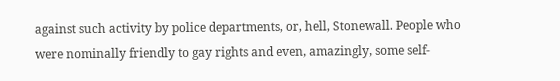against such activity by police departments, or, hell, Stonewall. People who were nominally friendly to gay rights and even, amazingly, some self-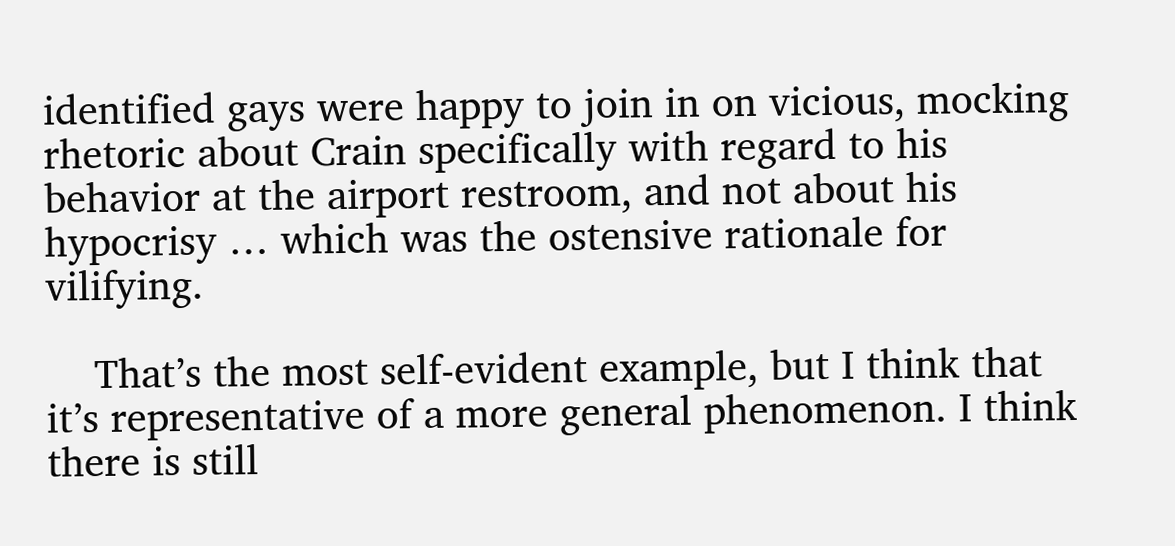identified gays were happy to join in on vicious, mocking rhetoric about Crain specifically with regard to his behavior at the airport restroom, and not about his hypocrisy … which was the ostensive rationale for vilifying.

    That’s the most self-evident example, but I think that it’s representative of a more general phenomenon. I think there is still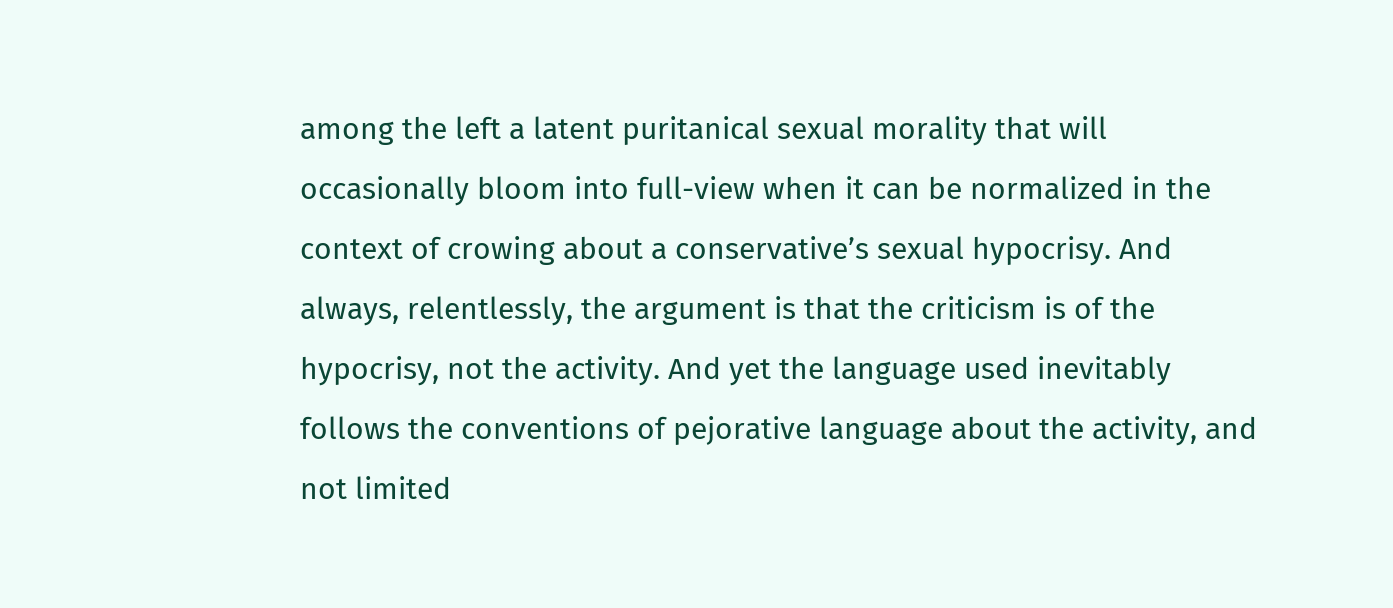among the left a latent puritanical sexual morality that will occasionally bloom into full-view when it can be normalized in the context of crowing about a conservative’s sexual hypocrisy. And always, relentlessly, the argument is that the criticism is of the hypocrisy, not the activity. And yet the language used inevitably follows the conventions of pejorative language about the activity, and not limited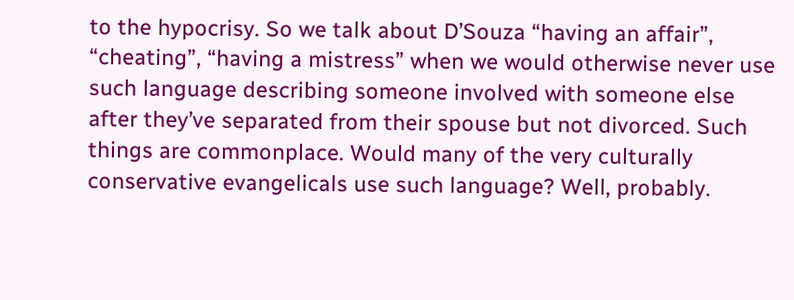to the hypocrisy. So we talk about D’Souza “having an affair”, “cheating”, “having a mistress” when we would otherwise never use such language describing someone involved with someone else after they’ve separated from their spouse but not divorced. Such things are commonplace. Would many of the very culturally conservative evangelicals use such language? Well, probably.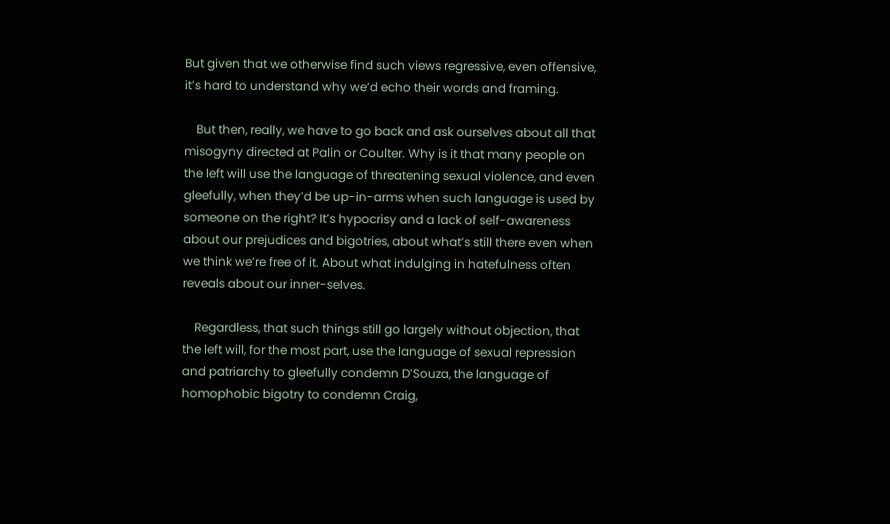But given that we otherwise find such views regressive, even offensive, it’s hard to understand why we’d echo their words and framing.

    But then, really, we have to go back and ask ourselves about all that misogyny directed at Palin or Coulter. Why is it that many people on the left will use the language of threatening sexual violence, and even gleefully, when they’d be up-in-arms when such language is used by someone on the right? It’s hypocrisy and a lack of self-awareness about our prejudices and bigotries, about what’s still there even when we think we’re free of it. About what indulging in hatefulness often reveals about our inner-selves.

    Regardless, that such things still go largely without objection, that the left will, for the most part, use the language of sexual repression and patriarchy to gleefully condemn D’Souza, the language of homophobic bigotry to condemn Craig,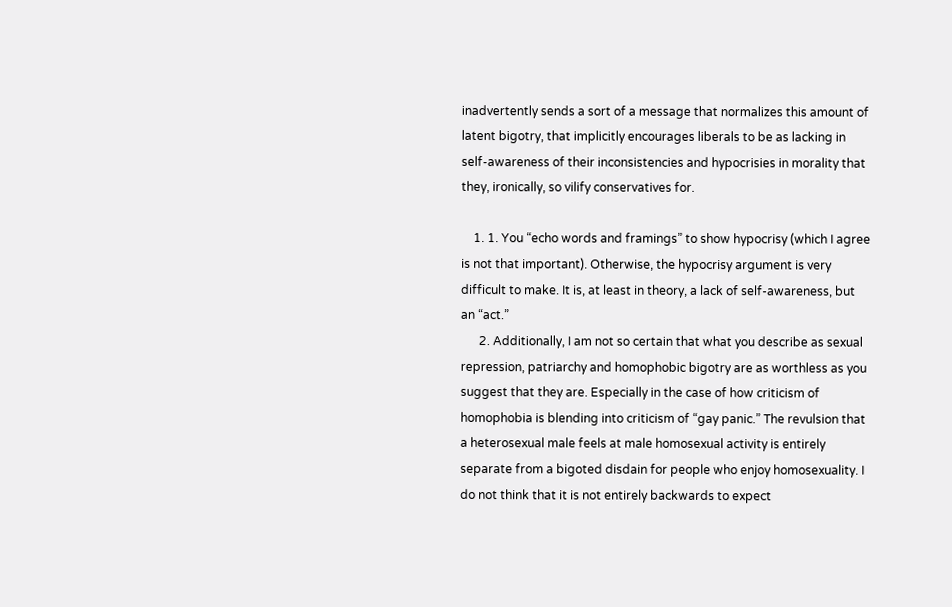inadvertently sends a sort of a message that normalizes this amount of latent bigotry, that implicitly encourages liberals to be as lacking in self-awareness of their inconsistencies and hypocrisies in morality that they, ironically, so vilify conservatives for.

    1. 1. You “echo words and framings” to show hypocrisy (which I agree is not that important). Otherwise, the hypocrisy argument is very difficult to make. It is, at least in theory, a lack of self-awareness, but an “act.”
      2. Additionally, I am not so certain that what you describe as sexual repression, patriarchy and homophobic bigotry are as worthless as you suggest that they are. Especially in the case of how criticism of homophobia is blending into criticism of “gay panic.” The revulsion that a heterosexual male feels at male homosexual activity is entirely separate from a bigoted disdain for people who enjoy homosexuality. I do not think that it is not entirely backwards to expect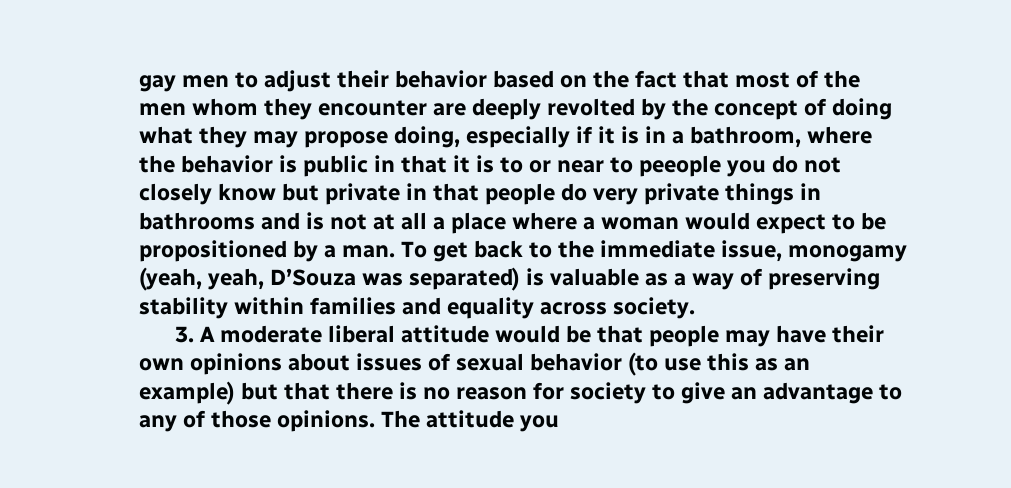gay men to adjust their behavior based on the fact that most of the men whom they encounter are deeply revolted by the concept of doing what they may propose doing, especially if it is in a bathroom, where the behavior is public in that it is to or near to peeople you do not closely know but private in that people do very private things in bathrooms and is not at all a place where a woman would expect to be propositioned by a man. To get back to the immediate issue, monogamy (yeah, yeah, D’Souza was separated) is valuable as a way of preserving stability within families and equality across society.
      3. A moderate liberal attitude would be that people may have their own opinions about issues of sexual behavior (to use this as an example) but that there is no reason for society to give an advantage to any of those opinions. The attitude you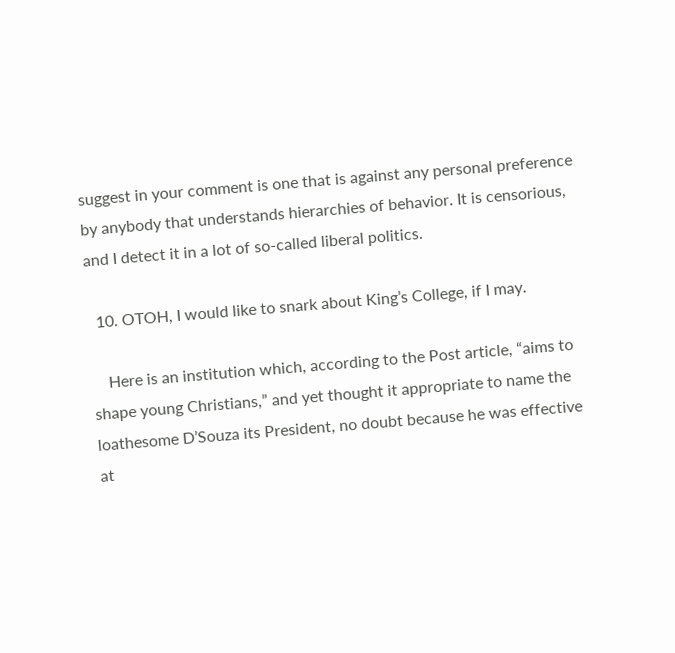suggest in your comment is one that is against any personal preference by anybody that understands hierarchies of behavior. It is censorious, and I detect it in a lot of so-called liberal politics.

  10. OTOH, I would like to snark about King’s College, if I may.

    Here is an institution which, according to the Post article, “aims to shape young Christians,” and yet thought it appropriate to name the loathesome D’Souza its President, no doubt because he was effective at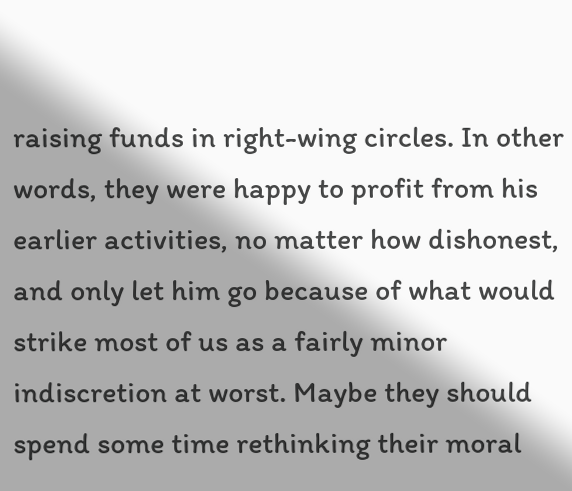raising funds in right-wing circles. In other words, they were happy to profit from his earlier activities, no matter how dishonest, and only let him go because of what would strike most of us as a fairly minor indiscretion at worst. Maybe they should spend some time rethinking their moral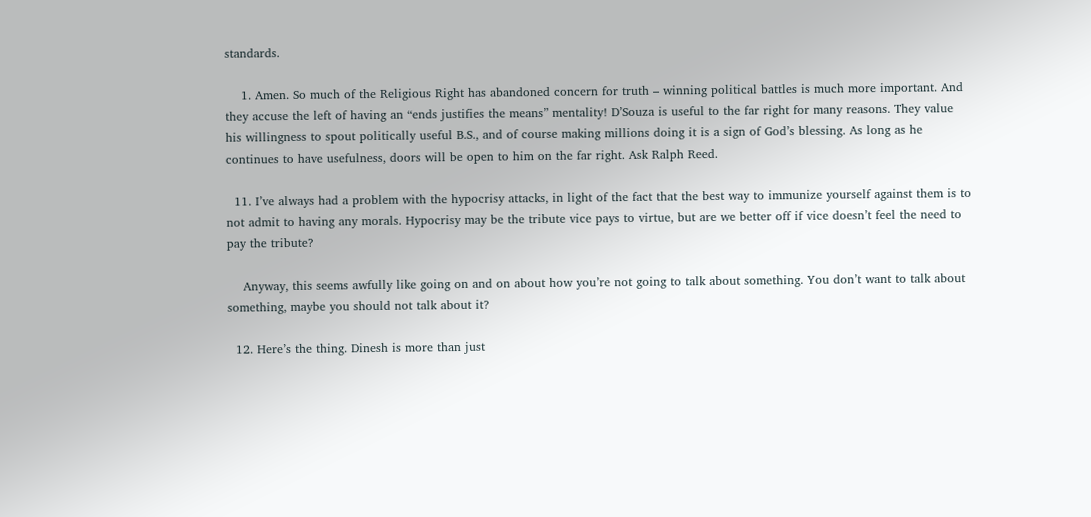standards.

    1. Amen. So much of the Religious Right has abandoned concern for truth – winning political battles is much more important. And they accuse the left of having an “ends justifies the means” mentality! D’Souza is useful to the far right for many reasons. They value his willingness to spout politically useful B.S., and of course making millions doing it is a sign of God’s blessing. As long as he continues to have usefulness, doors will be open to him on the far right. Ask Ralph Reed.

  11. I’ve always had a problem with the hypocrisy attacks, in light of the fact that the best way to immunize yourself against them is to not admit to having any morals. Hypocrisy may be the tribute vice pays to virtue, but are we better off if vice doesn’t feel the need to pay the tribute?

    Anyway, this seems awfully like going on and on about how you’re not going to talk about something. You don’t want to talk about something, maybe you should not talk about it?

  12. Here’s the thing. Dinesh is more than just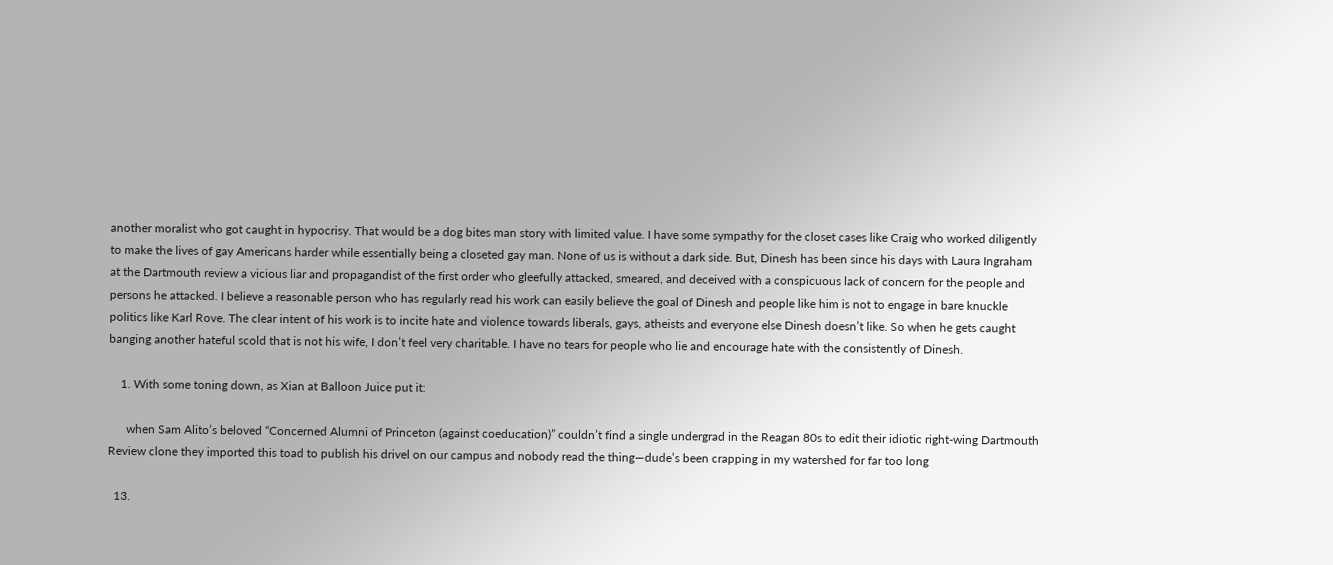another moralist who got caught in hypocrisy. That would be a dog bites man story with limited value. I have some sympathy for the closet cases like Craig who worked diligently to make the lives of gay Americans harder while essentially being a closeted gay man. None of us is without a dark side. But, Dinesh has been since his days with Laura Ingraham at the Dartmouth review a vicious liar and propagandist of the first order who gleefully attacked, smeared, and deceived with a conspicuous lack of concern for the people and persons he attacked. I believe a reasonable person who has regularly read his work can easily believe the goal of Dinesh and people like him is not to engage in bare knuckle politics like Karl Rove. The clear intent of his work is to incite hate and violence towards liberals, gays, atheists and everyone else Dinesh doesn’t like. So when he gets caught banging another hateful scold that is not his wife, I don’t feel very charitable. I have no tears for people who lie and encourage hate with the consistently of Dinesh.

    1. With some toning down, as Xian at Balloon Juice put it:

      when Sam Alito’s beloved “Concerned Alumni of Princeton (against coeducation)” couldn’t find a single undergrad in the Reagan 80s to edit their idiotic right-wing Dartmouth Review clone they imported this toad to publish his drivel on our campus and nobody read the thing—dude’s been crapping in my watershed for far too long

  13.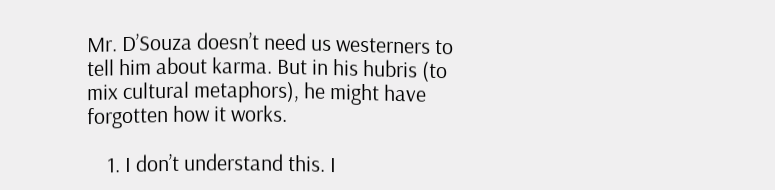Mr. D’Souza doesn’t need us westerners to tell him about karma. But in his hubris (to mix cultural metaphors), he might have forgotten how it works.

    1. I don’t understand this. I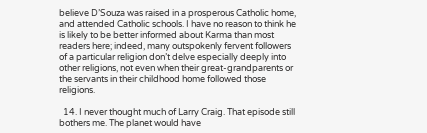believe D’Souza was raised in a prosperous Catholic home, and attended Catholic schools. I have no reason to think he is likely to be better informed about Karma than most readers here; indeed, many outspokenly fervent followers of a particular religion don’t delve especially deeply into other religions, not even when their great-grandparents or the servants in their childhood home followed those religions.

  14. I never thought much of Larry Craig. That episode still bothers me. The planet would have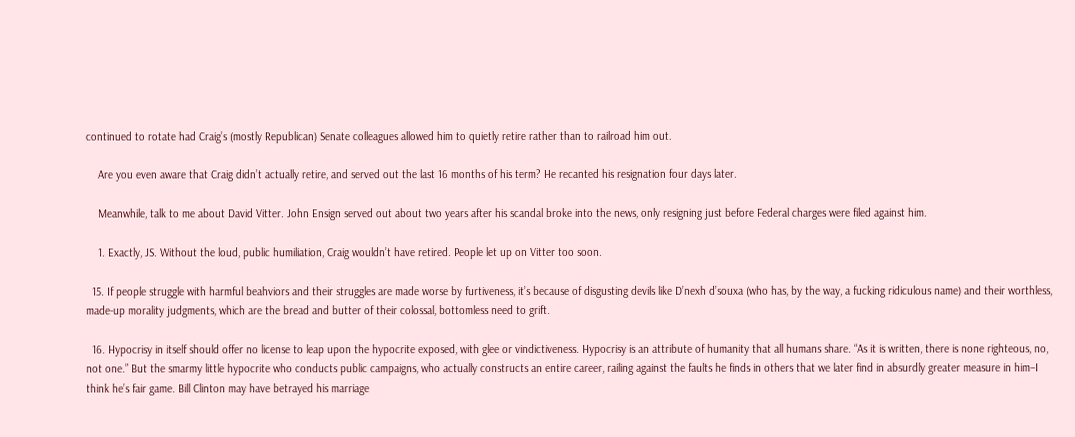continued to rotate had Craig’s (mostly Republican) Senate colleagues allowed him to quietly retire rather than to railroad him out.

    Are you even aware that Craig didn’t actually retire, and served out the last 16 months of his term? He recanted his resignation four days later.

    Meanwhile, talk to me about David Vitter. John Ensign served out about two years after his scandal broke into the news, only resigning just before Federal charges were filed against him.

    1. Exactly, JS. Without the loud, public humiliation, Craig wouldn’t have retired. People let up on Vitter too soon.

  15. If people struggle with harmful beahviors and their struggles are made worse by furtiveness, it’s because of disgusting devils like D’nexh d’souxa (who has, by the way, a fucking ridiculous name) and their worthless, made-up morality judgments, which are the bread and butter of their colossal, bottomless need to grift.

  16. Hypocrisy in itself should offer no license to leap upon the hypocrite exposed, with glee or vindictiveness. Hypocrisy is an attribute of humanity that all humans share. “As it is written, there is none righteous, no, not one.” But the smarmy little hypocrite who conducts public campaigns, who actually constructs an entire career, railing against the faults he finds in others that we later find in absurdly greater measure in him–I think he’s fair game. Bill Clinton may have betrayed his marriage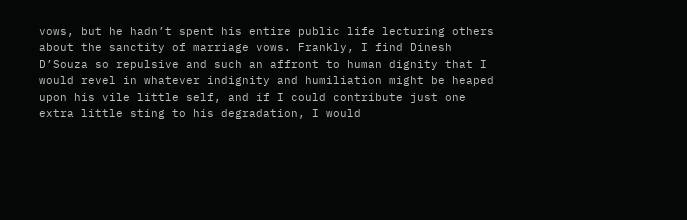vows, but he hadn’t spent his entire public life lecturing others about the sanctity of marriage vows. Frankly, I find Dinesh D’Souza so repulsive and such an affront to human dignity that I would revel in whatever indignity and humiliation might be heaped upon his vile little self, and if I could contribute just one extra little sting to his degradation, I would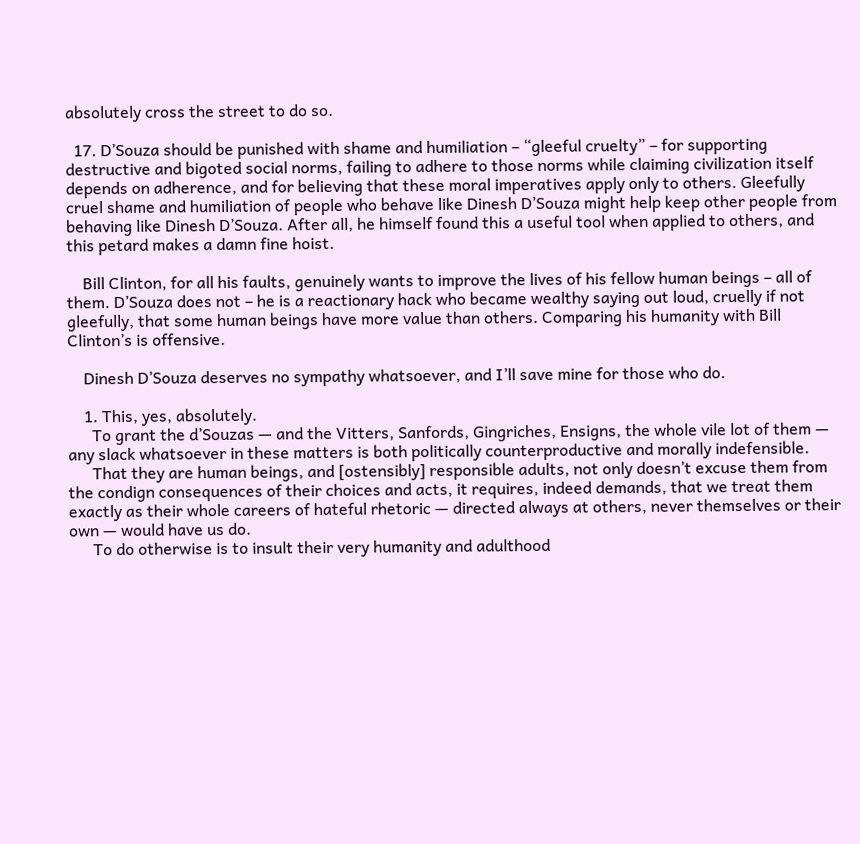absolutely cross the street to do so.

  17. D’Souza should be punished with shame and humiliation – “gleeful cruelty” – for supporting destructive and bigoted social norms, failing to adhere to those norms while claiming civilization itself depends on adherence, and for believing that these moral imperatives apply only to others. Gleefully cruel shame and humiliation of people who behave like Dinesh D’Souza might help keep other people from behaving like Dinesh D’Souza. After all, he himself found this a useful tool when applied to others, and this petard makes a damn fine hoist.

    Bill Clinton, for all his faults, genuinely wants to improve the lives of his fellow human beings – all of them. D’Souza does not – he is a reactionary hack who became wealthy saying out loud, cruelly if not gleefully, that some human beings have more value than others. Comparing his humanity with Bill Clinton’s is offensive.

    Dinesh D’Souza deserves no sympathy whatsoever, and I’ll save mine for those who do.

    1. This, yes, absolutely.
      To grant the d’Souzas — and the Vitters, Sanfords, Gingriches, Ensigns, the whole vile lot of them — any slack whatsoever in these matters is both politically counterproductive and morally indefensible.
      That they are human beings, and [ostensibly] responsible adults, not only doesn’t excuse them from the condign consequences of their choices and acts, it requires, indeed demands, that we treat them exactly as their whole careers of hateful rhetoric — directed always at others, never themselves or their own — would have us do.
      To do otherwise is to insult their very humanity and adulthood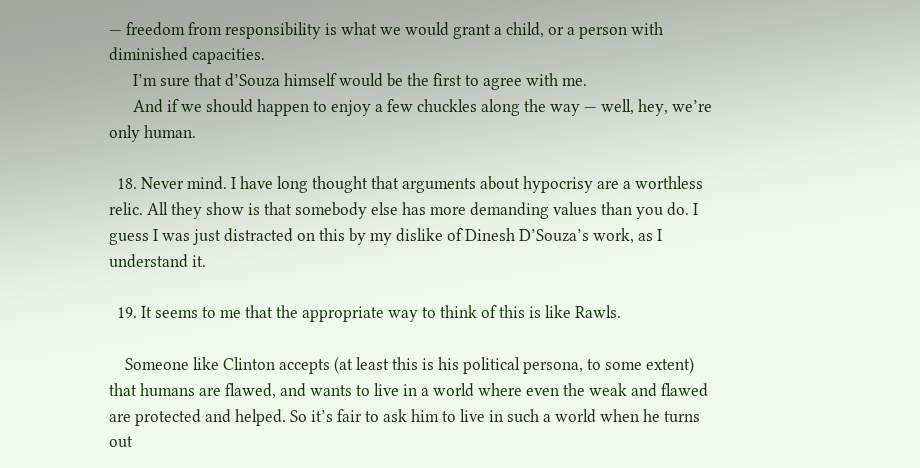— freedom from responsibility is what we would grant a child, or a person with diminished capacities.
      I’m sure that d’Souza himself would be the first to agree with me.
      And if we should happen to enjoy a few chuckles along the way — well, hey, we’re only human.

  18. Never mind. I have long thought that arguments about hypocrisy are a worthless relic. All they show is that somebody else has more demanding values than you do. I guess I was just distracted on this by my dislike of Dinesh D’Souza’s work, as I understand it.

  19. It seems to me that the appropriate way to think of this is like Rawls.

    Someone like Clinton accepts (at least this is his political persona, to some extent) that humans are flawed, and wants to live in a world where even the weak and flawed are protected and helped. So it’s fair to ask him to live in such a world when he turns out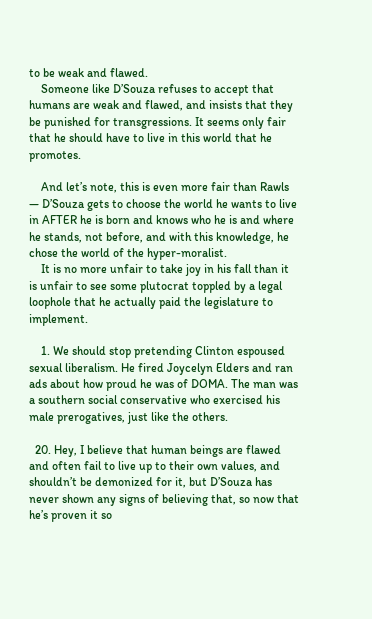to be weak and flawed.
    Someone like D’Souza refuses to accept that humans are weak and flawed, and insists that they be punished for transgressions. It seems only fair that he should have to live in this world that he promotes.

    And let’s note, this is even more fair than Rawls — D’Souza gets to choose the world he wants to live in AFTER he is born and knows who he is and where he stands, not before, and with this knowledge, he chose the world of the hyper-moralist.
    It is no more unfair to take joy in his fall than it is unfair to see some plutocrat toppled by a legal loophole that he actually paid the legislature to implement.

    1. We should stop pretending Clinton espoused sexual liberalism. He fired Joycelyn Elders and ran ads about how proud he was of DOMA. The man was a southern social conservative who exercised his male prerogatives, just like the others.

  20. Hey, I believe that human beings are flawed and often fail to live up to their own values, and shouldn’t be demonized for it, but D’Souza has never shown any signs of believing that, so now that he’s proven it so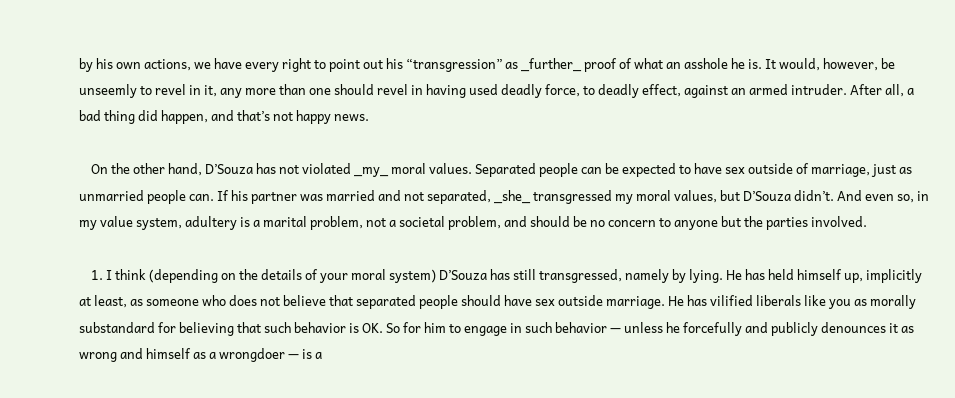by his own actions, we have every right to point out his “transgression” as _further_ proof of what an asshole he is. It would, however, be unseemly to revel in it, any more than one should revel in having used deadly force, to deadly effect, against an armed intruder. After all, a bad thing did happen, and that’s not happy news.

    On the other hand, D’Souza has not violated _my_ moral values. Separated people can be expected to have sex outside of marriage, just as unmarried people can. If his partner was married and not separated, _she_ transgressed my moral values, but D’Souza didn’t. And even so, in my value system, adultery is a marital problem, not a societal problem, and should be no concern to anyone but the parties involved.

    1. I think (depending on the details of your moral system) D’Souza has still transgressed, namely by lying. He has held himself up, implicitly at least, as someone who does not believe that separated people should have sex outside marriage. He has vilified liberals like you as morally substandard for believing that such behavior is OK. So for him to engage in such behavior — unless he forcefully and publicly denounces it as wrong and himself as a wrongdoer — is a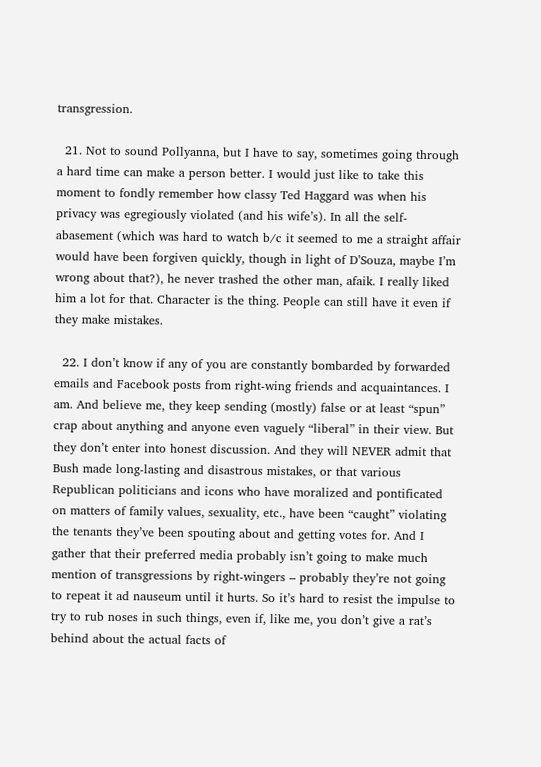transgression.

  21. Not to sound Pollyanna, but I have to say, sometimes going through a hard time can make a person better. I would just like to take this moment to fondly remember how classy Ted Haggard was when his privacy was egregiously violated (and his wife’s). In all the self-abasement (which was hard to watch b/c it seemed to me a straight affair would have been forgiven quickly, though in light of D’Souza, maybe I’m wrong about that?), he never trashed the other man, afaik. I really liked him a lot for that. Character is the thing. People can still have it even if they make mistakes.

  22. I don’t know if any of you are constantly bombarded by forwarded emails and Facebook posts from right-wing friends and acquaintances. I am. And believe me, they keep sending (mostly) false or at least “spun” crap about anything and anyone even vaguely “liberal” in their view. But they don’t enter into honest discussion. And they will NEVER admit that Bush made long-lasting and disastrous mistakes, or that various Republican politicians and icons who have moralized and pontificated on matters of family values, sexuality, etc., have been “caught” violating the tenants they’ve been spouting about and getting votes for. And I gather that their preferred media probably isn’t going to make much mention of transgressions by right-wingers – probably they’re not going to repeat it ad nauseum until it hurts. So it’s hard to resist the impulse to try to rub noses in such things, even if, like me, you don’t give a rat’s behind about the actual facts of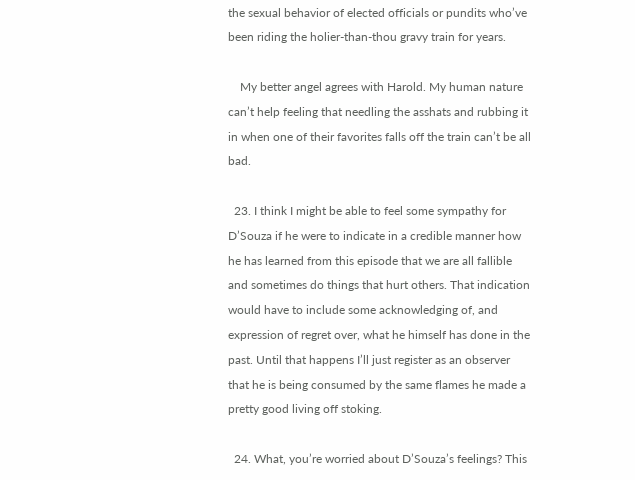the sexual behavior of elected officials or pundits who’ve been riding the holier-than-thou gravy train for years.

    My better angel agrees with Harold. My human nature can’t help feeling that needling the asshats and rubbing it in when one of their favorites falls off the train can’t be all bad.

  23. I think I might be able to feel some sympathy for D’Souza if he were to indicate in a credible manner how he has learned from this episode that we are all fallible and sometimes do things that hurt others. That indication would have to include some acknowledging of, and expression of regret over, what he himself has done in the past. Until that happens I’ll just register as an observer that he is being consumed by the same flames he made a pretty good living off stoking.

  24. What, you’re worried about D’Souza’s feelings? This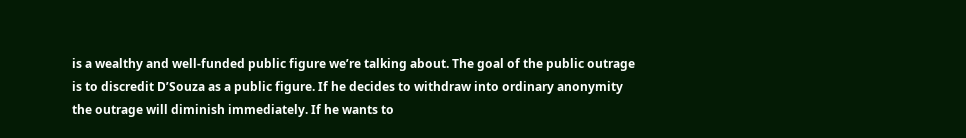is a wealthy and well-funded public figure we’re talking about. The goal of the public outrage is to discredit D’Souza as a public figure. If he decides to withdraw into ordinary anonymity the outrage will diminish immediately. If he wants to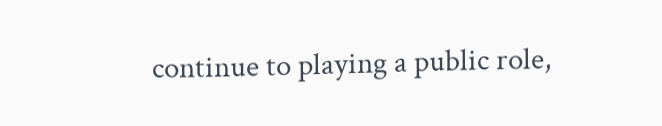continue to playing a public role,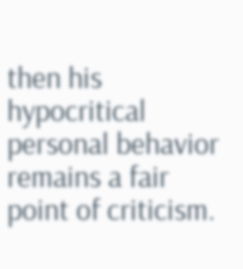then his hypocritical personal behavior remains a fair point of criticism.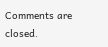Comments are closed.